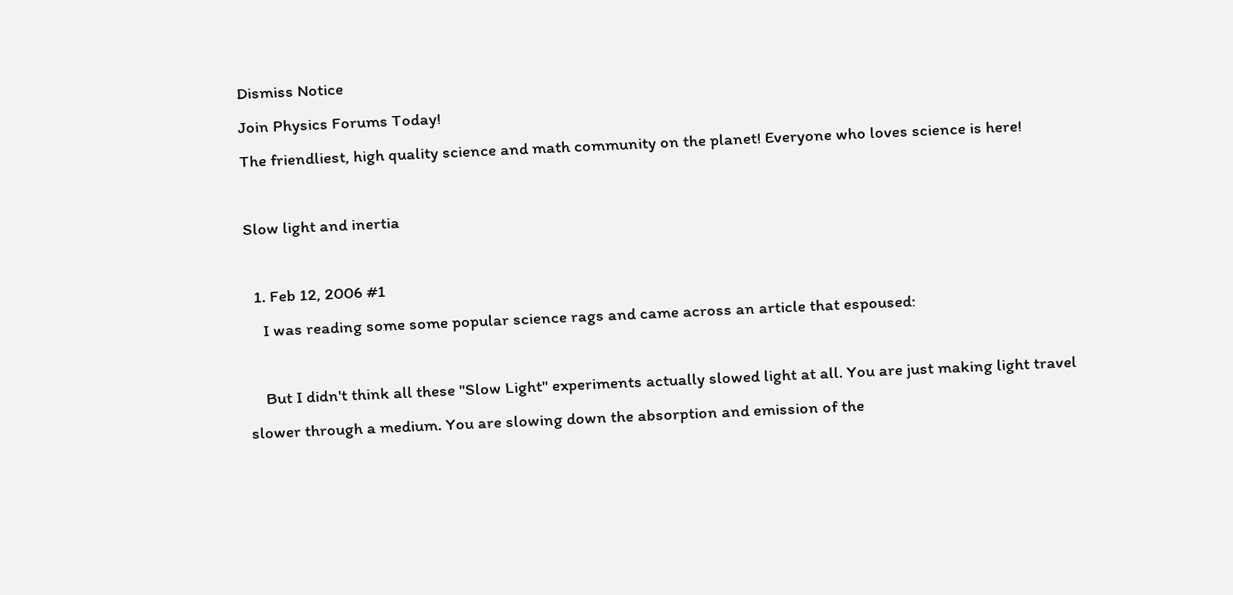Dismiss Notice
Join Physics Forums Today!
The friendliest, high quality science and math community on the planet! Everyone who loves science is here!

Slow light and inertia

  1. Feb 12, 2006 #1
    I was reading some some popular science rags and came across an article that espoused:

    But I didn't think all these "Slow Light" experiments actually slowed light at all. You are just making light travel slower through a medium. You are slowing down the absorption and emission of the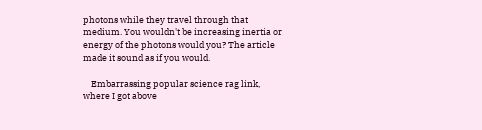photons while they travel through that medium. You wouldn't be increasing inertia or energy of the photons would you? The article made it sound as if you would.

    Embarrassing popular science rag link, where I got above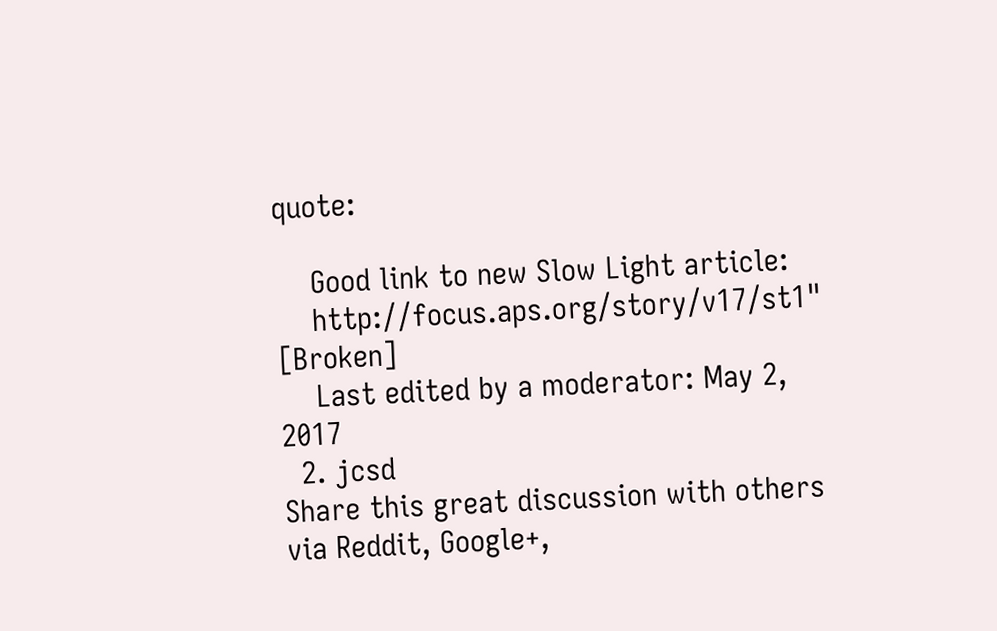quote:

    Good link to new Slow Light article:
    http://focus.aps.org/story/v17/st1" [Broken]
    Last edited by a moderator: May 2, 2017
  2. jcsd
Share this great discussion with others via Reddit, Google+,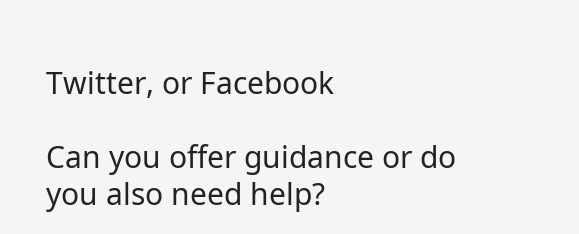Twitter, or Facebook

Can you offer guidance or do you also need help?